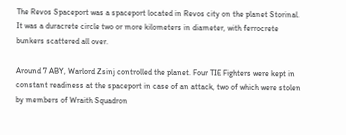The Revos Spaceport was a spaceport located in Revos city on the planet Storinal. It was a duracrete circle two or more kilometers in diameter, with ferrocrete bunkers scattered all over.

Around 7 ABY, Warlord Zsinj controlled the planet. Four TIE Fighters were kept in constant readiness at the spaceport in case of an attack, two of which were stolen by members of Wraith Squadron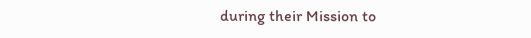during their Mission to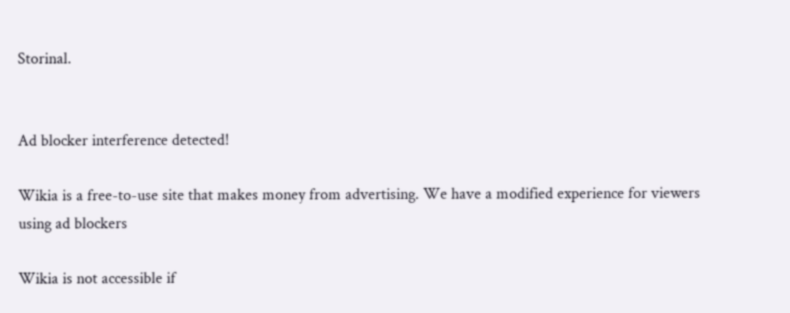Storinal.


Ad blocker interference detected!

Wikia is a free-to-use site that makes money from advertising. We have a modified experience for viewers using ad blockers

Wikia is not accessible if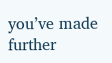you’ve made further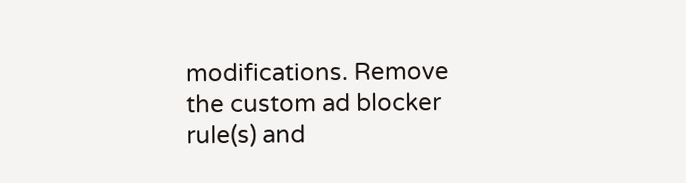modifications. Remove the custom ad blocker rule(s) and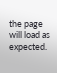the page will load as expected.